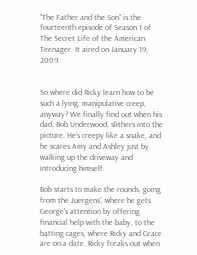"The Father and the Son" is the fourteenth episode of Season 1 of The Secret Life of the American Teenager. It aired on January 19, 2009.


So where did Ricky learn how to be such a lying, manipulative creep, anyway? We finally find out when his dad, Bob Underwood, slithers into the picture. He's creepy like a snake, and he scares Amy and Ashley just by walking up the driveway and introducing himself.

Bob starts to make the rounds, going from the Juergens', where he gets George's attention by offering financial help with the baby, to the batting cages, where Ricky and Grace are on a date. Ricky freaks out when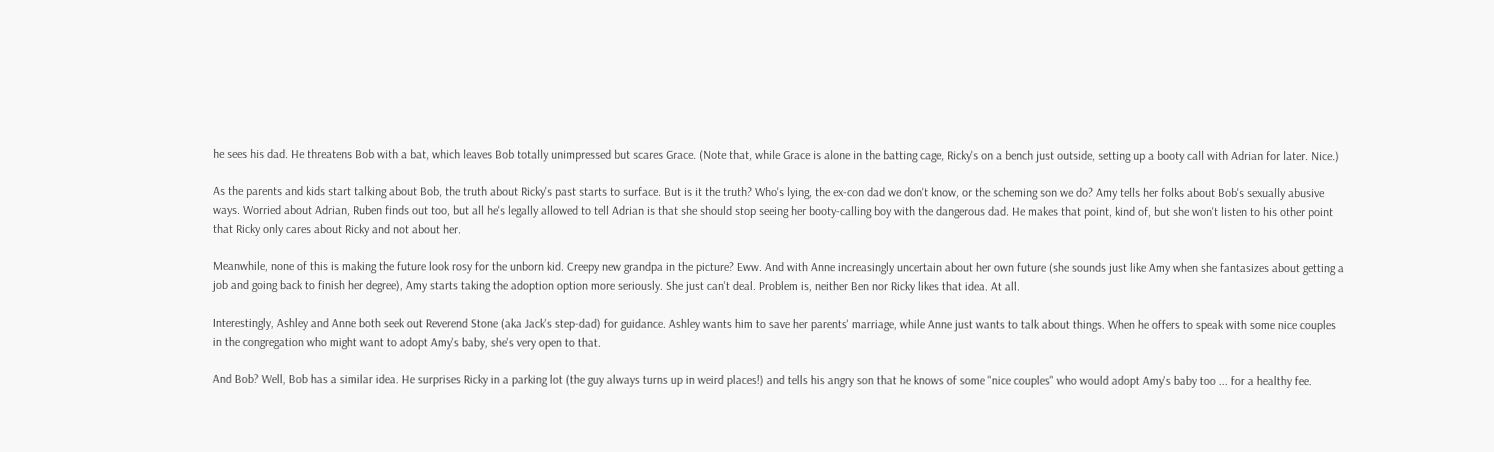he sees his dad. He threatens Bob with a bat, which leaves Bob totally unimpressed but scares Grace. (Note that, while Grace is alone in the batting cage, Ricky's on a bench just outside, setting up a booty call with Adrian for later. Nice.)

As the parents and kids start talking about Bob, the truth about Ricky's past starts to surface. But is it the truth? Who's lying, the ex-con dad we don't know, or the scheming son we do? Amy tells her folks about Bob's sexually abusive ways. Worried about Adrian, Ruben finds out too, but all he's legally allowed to tell Adrian is that she should stop seeing her booty-calling boy with the dangerous dad. He makes that point, kind of, but she won't listen to his other point that Ricky only cares about Ricky and not about her.

Meanwhile, none of this is making the future look rosy for the unborn kid. Creepy new grandpa in the picture? Eww. And with Anne increasingly uncertain about her own future (she sounds just like Amy when she fantasizes about getting a job and going back to finish her degree), Amy starts taking the adoption option more seriously. She just can't deal. Problem is, neither Ben nor Ricky likes that idea. At all.

Interestingly, Ashley and Anne both seek out Reverend Stone (aka Jack's step-dad) for guidance. Ashley wants him to save her parents' marriage, while Anne just wants to talk about things. When he offers to speak with some nice couples in the congregation who might want to adopt Amy's baby, she's very open to that.

And Bob? Well, Bob has a similar idea. He surprises Ricky in a parking lot (the guy always turns up in weird places!) and tells his angry son that he knows of some "nice couples" who would adopt Amy's baby too ... for a healthy fee.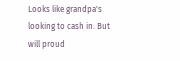Looks like grandpa's looking to cash in. But will proud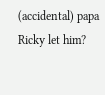(accidental) papa Ricky let him?